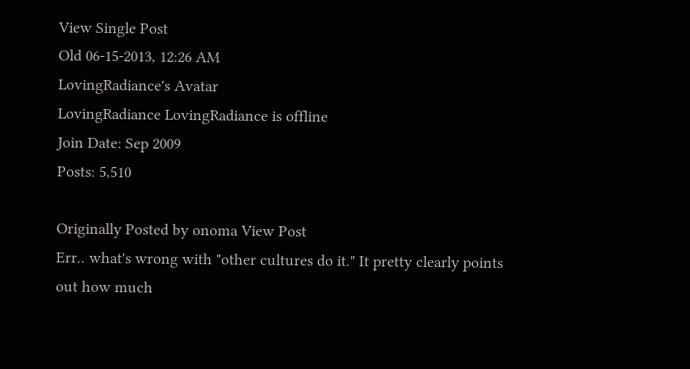View Single Post
Old 06-15-2013, 12:26 AM
LovingRadiance's Avatar
LovingRadiance LovingRadiance is offline
Join Date: Sep 2009
Posts: 5,510

Originally Posted by onoma View Post
Err.. what's wrong with "other cultures do it." It pretty clearly points out how much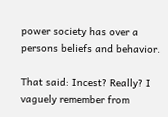power society has over a persons beliefs and behavior.

That said: Incest? Really? I vaguely remember from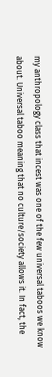my anthropology class that incest was one of the few universal taboos we know about. Universal taboo meaning that no culture/society allows it. In fact, the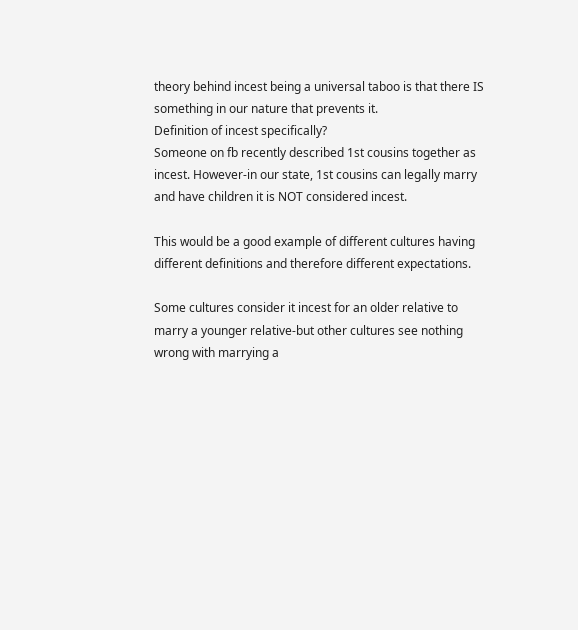theory behind incest being a universal taboo is that there IS something in our nature that prevents it.
Definition of incest specifically?
Someone on fb recently described 1st cousins together as incest. However-in our state, 1st cousins can legally marry and have children it is NOT considered incest.

This would be a good example of different cultures having different definitions and therefore different expectations.

Some cultures consider it incest for an older relative to marry a younger relative-but other cultures see nothing wrong with marrying a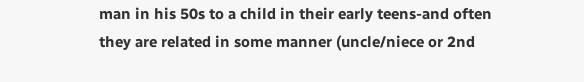man in his 50s to a child in their early teens-and often they are related in some manner (uncle/niece or 2nd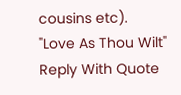cousins etc).
"Love As Thou Wilt"
Reply With Quote